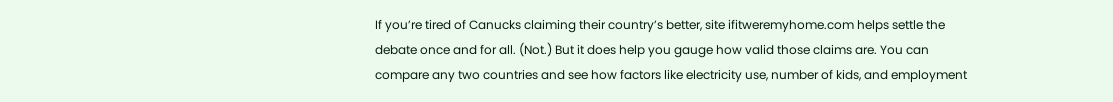If you’re tired of Canucks claiming their country’s better, site ifitweremyhome.com helps settle the debate once and for all. (Not.) But it does help you gauge how valid those claims are. You can compare any two countries and see how factors like electricity use, number of kids, and employment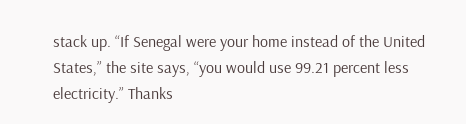stack up. “If Senegal were your home instead of the United States,” the site says, “you would use 99.21 percent less electricity.” Thanks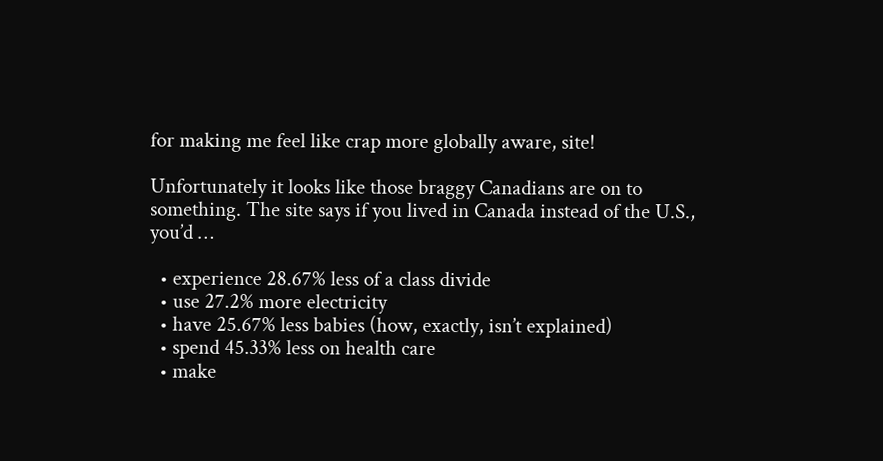for making me feel like crap more globally aware, site!

Unfortunately it looks like those braggy Canadians are on to something. The site says if you lived in Canada instead of the U.S., you’d …

  • experience 28.67% less of a class divide
  • use 27.2% more electricity
  • have 25.67% less babies (how, exactly, isn’t explained)
  • spend 45.33% less on health care
  • make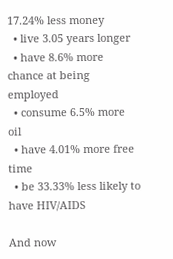17.24% less money
  • live 3.05 years longer
  • have 8.6% more chance at being employed
  • consume 6.5% more oil
  • have 4.01% more free time
  • be 33.33% less likely to have HIV/AIDS

And now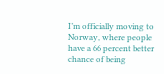I’m officially moving to Norway, where people have a 66 percent better chance of being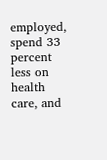employed, spend 33 percent less on health care, and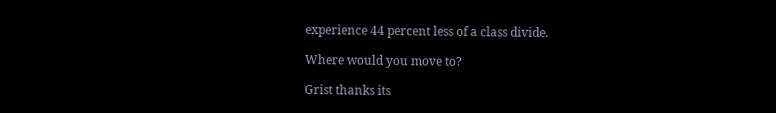experience 44 percent less of a class divide.

Where would you move to?

Grist thanks its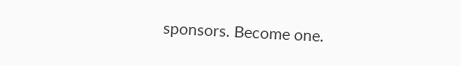sponsors. Become one.